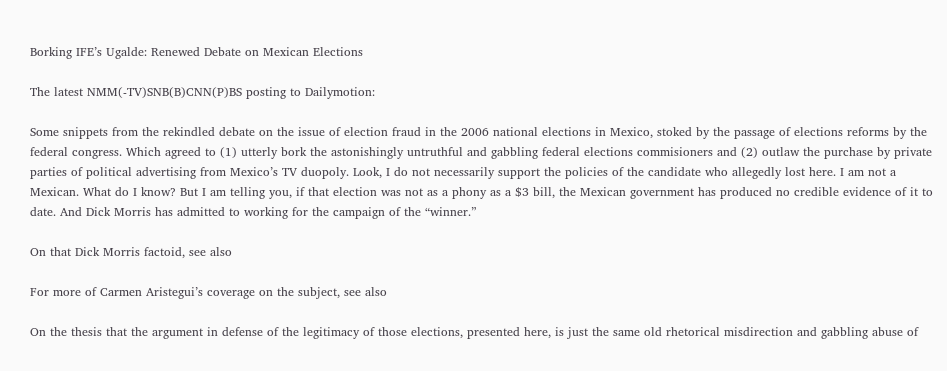Borking IFE’s Ugalde: Renewed Debate on Mexican Elections

The latest NMM(-TV)SNB(B)CNN(P)BS posting to Dailymotion:

Some snippets from the rekindled debate on the issue of election fraud in the 2006 national elections in Mexico, stoked by the passage of elections reforms by the federal congress. Which agreed to (1) utterly bork the astonishingly untruthful and gabbling federal elections commisioners and (2) outlaw the purchase by private parties of political advertising from Mexico’s TV duopoly. Look, I do not necessarily support the policies of the candidate who allegedly lost here. I am not a Mexican. What do I know? But I am telling you, if that election was not as a phony as a $3 bill, the Mexican government has produced no credible evidence of it to date. And Dick Morris has admitted to working for the campaign of the “winner.”

On that Dick Morris factoid, see also

For more of Carmen Aristegui’s coverage on the subject, see also

On the thesis that the argument in defense of the legitimacy of those elections, presented here, is just the same old rhetorical misdirection and gabbling abuse of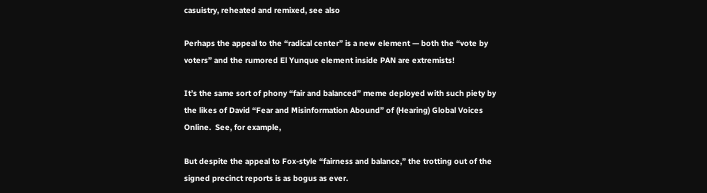casuistry, reheated and remixed, see also

Perhaps the appeal to the “radical center” is a new element — both the “vote by voters” and the rumored El Yunque element inside PAN are extremists!

It’s the same sort of phony “fair and balanced” meme deployed with such piety by the likes of David “Fear and Misinformation Abound” of (Hearing) Global Voices Online.  See, for example,

But despite the appeal to Fox-style “fairness and balance,” the trotting out of the signed precinct reports is as bogus as ever.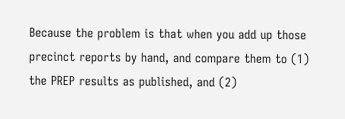Because the problem is that when you add up those precinct reports by hand, and compare them to (1) the PREP results as published, and (2)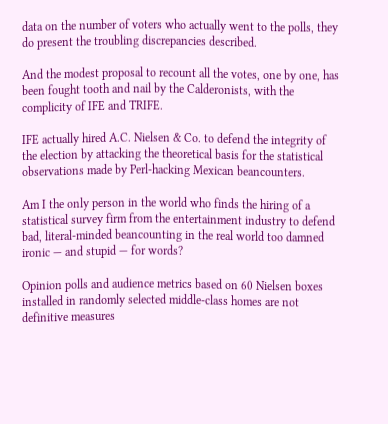data on the number of voters who actually went to the polls, they do present the troubling discrepancies described.

And the modest proposal to recount all the votes, one by one, has been fought tooth and nail by the Calderonists, with the complicity of IFE and TRIFE.

IFE actually hired A.C. Nielsen & Co. to defend the integrity of the election by attacking the theoretical basis for the statistical observations made by Perl-hacking Mexican beancounters.

Am I the only person in the world who finds the hiring of a statistical survey firm from the entertainment industry to defend bad, literal-minded beancounting in the real world too damned ironic — and stupid — for words?

Opinion polls and audience metrics based on 60 Nielsen boxes installed in randomly selected middle-class homes are not definitive measures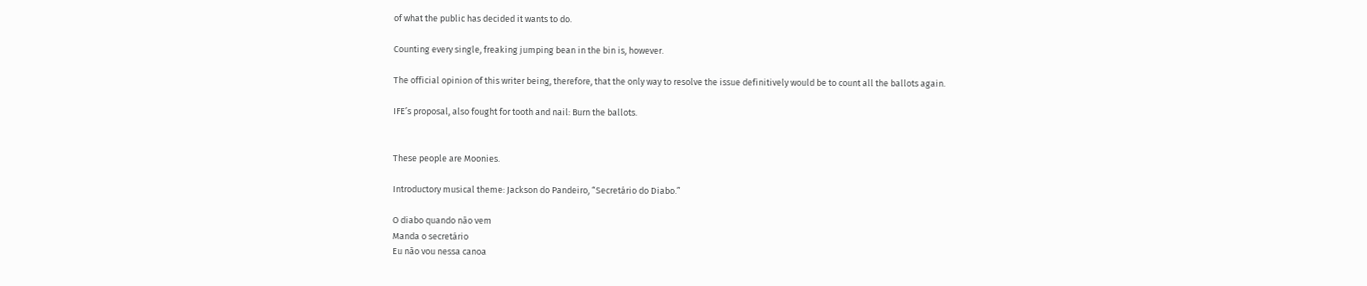of what the public has decided it wants to do.

Counting every single, freaking jumping bean in the bin is, however.

The official opinion of this writer being, therefore, that the only way to resolve the issue definitively would be to count all the ballots again.

IFE’s proposal, also fought for tooth and nail: Burn the ballots.


These people are Moonies.

Introductory musical theme: Jackson do Pandeiro, “Secretário do Diabo.”

O diabo quando não vem
Manda o secretário
Eu não vou nessa canoa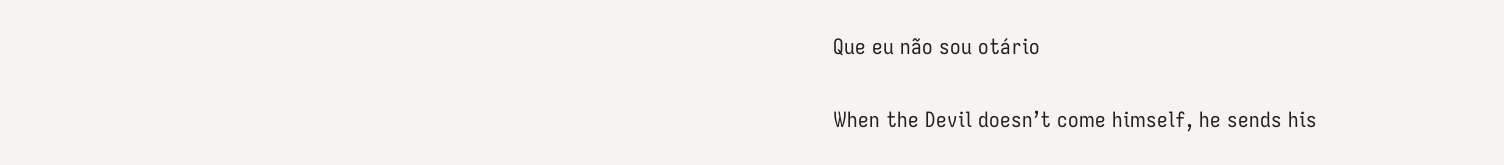Que eu não sou otário

When the Devil doesn’t come himself, he sends his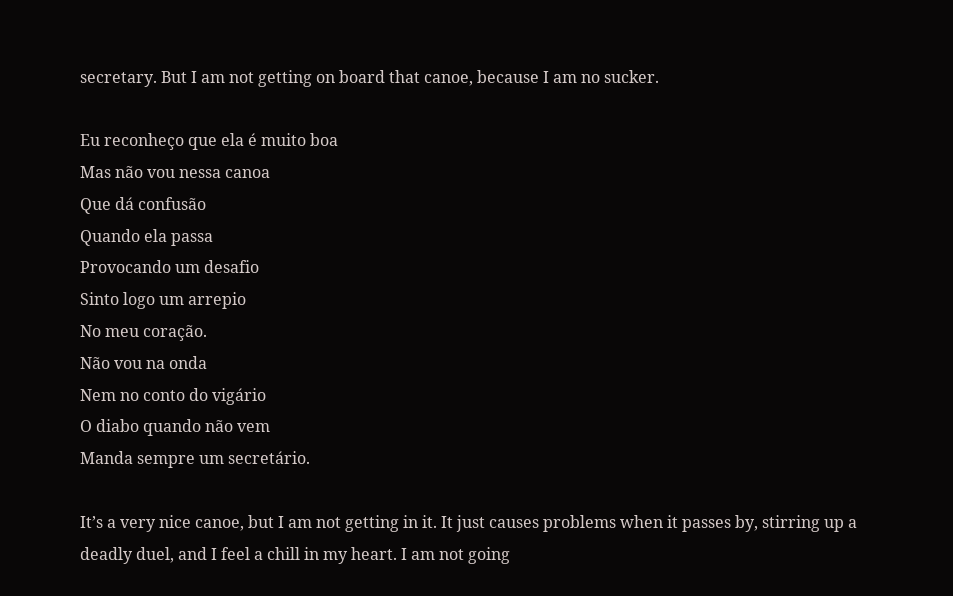secretary. But I am not getting on board that canoe, because I am no sucker.

Eu reconheço que ela é muito boa
Mas não vou nessa canoa
Que dá confusão
Quando ela passa
Provocando um desafio
Sinto logo um arrepio
No meu coração.
Não vou na onda
Nem no conto do vigário
O diabo quando não vem
Manda sempre um secretário.

It’s a very nice canoe, but I am not getting in it. It just causes problems when it passes by, stirring up a deadly duel, and I feel a chill in my heart. I am not going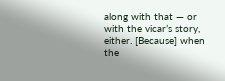along with that — or with the vicar’s story, either. [Because] when the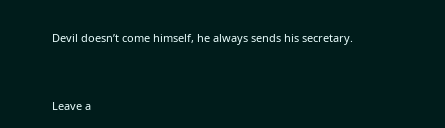Devil doesn’t come himself, he always sends his secretary.


Leave a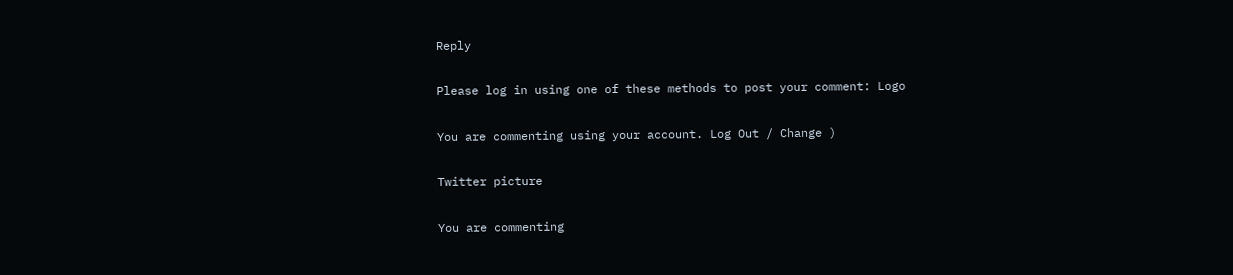Reply

Please log in using one of these methods to post your comment: Logo

You are commenting using your account. Log Out / Change )

Twitter picture

You are commenting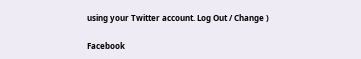using your Twitter account. Log Out / Change )

Facebook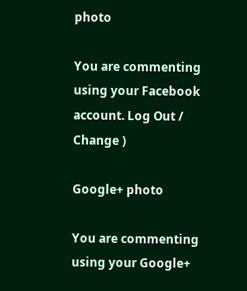photo

You are commenting using your Facebook account. Log Out / Change )

Google+ photo

You are commenting using your Google+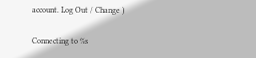account. Log Out / Change )

Connecting to %s